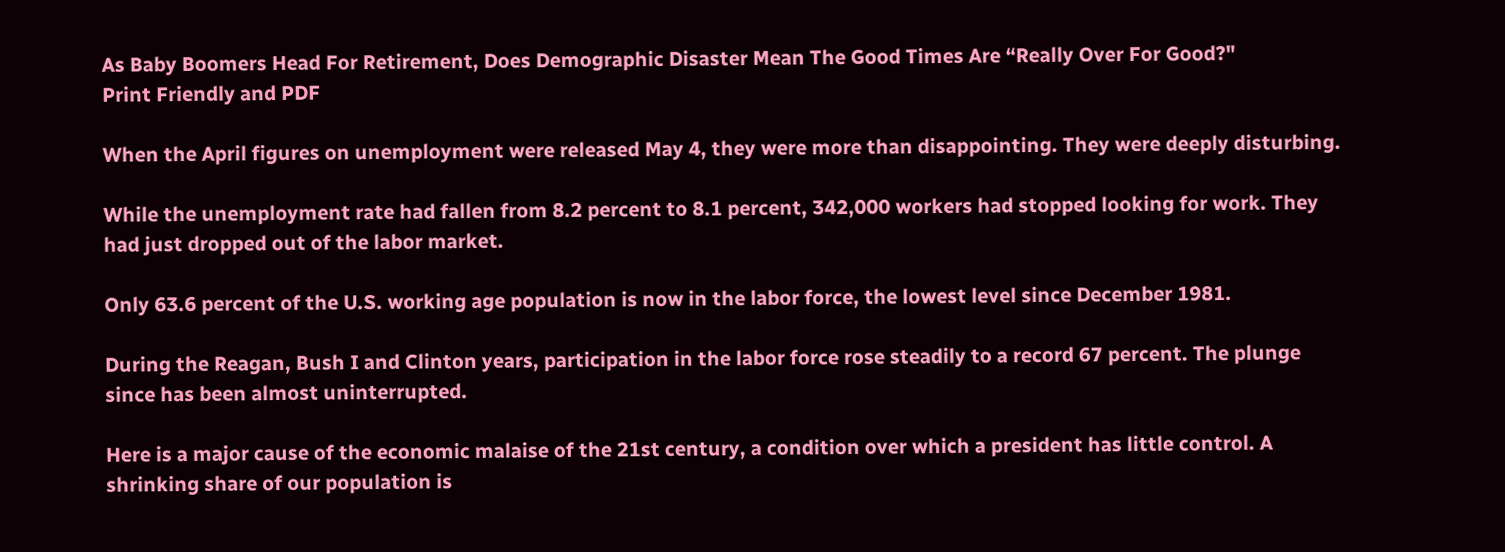As Baby Boomers Head For Retirement, Does Demographic Disaster Mean The Good Times Are “Really Over For Good?"
Print Friendly and PDF

When the April figures on unemployment were released May 4, they were more than disappointing. They were deeply disturbing.

While the unemployment rate had fallen from 8.2 percent to 8.1 percent, 342,000 workers had stopped looking for work. They had just dropped out of the labor market.

Only 63.6 percent of the U.S. working age population is now in the labor force, the lowest level since December 1981.

During the Reagan, Bush I and Clinton years, participation in the labor force rose steadily to a record 67 percent. The plunge since has been almost uninterrupted.

Here is a major cause of the economic malaise of the 21st century, a condition over which a president has little control. A shrinking share of our population is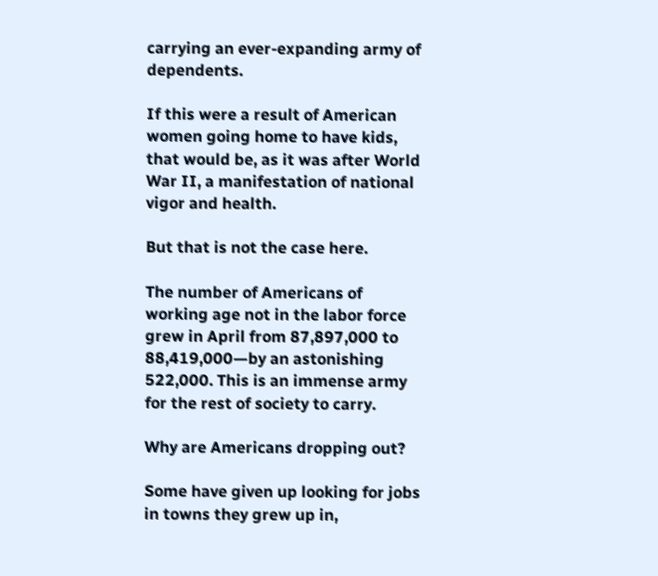carrying an ever-expanding army of dependents.

If this were a result of American women going home to have kids, that would be, as it was after World War II, a manifestation of national vigor and health.

But that is not the case here.

The number of Americans of working age not in the labor force grew in April from 87,897,000 to 88,419,000—by an astonishing 522,000. This is an immense army for the rest of society to carry.

Why are Americans dropping out?

Some have given up looking for jobs in towns they grew up in,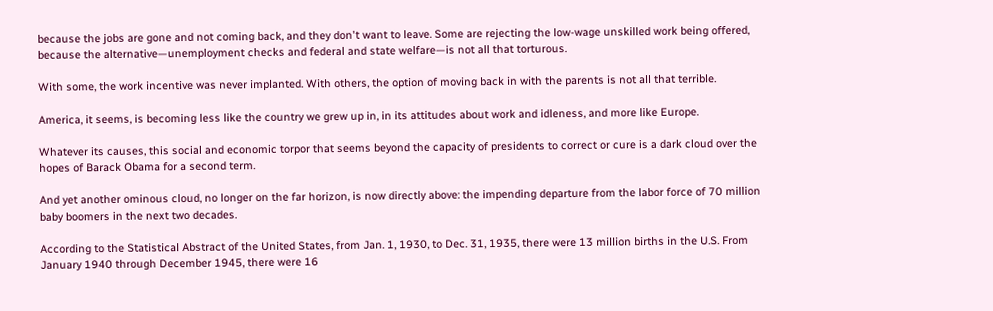because the jobs are gone and not coming back, and they don't want to leave. Some are rejecting the low-wage unskilled work being offered, because the alternative—unemployment checks and federal and state welfare—is not all that torturous.

With some, the work incentive was never implanted. With others, the option of moving back in with the parents is not all that terrible.

America, it seems, is becoming less like the country we grew up in, in its attitudes about work and idleness, and more like Europe.

Whatever its causes, this social and economic torpor that seems beyond the capacity of presidents to correct or cure is a dark cloud over the hopes of Barack Obama for a second term.

And yet another ominous cloud, no longer on the far horizon, is now directly above: the impending departure from the labor force of 70 million baby boomers in the next two decades.

According to the Statistical Abstract of the United States, from Jan. 1, 1930, to Dec. 31, 1935, there were 13 million births in the U.S. From January 1940 through December 1945, there were 16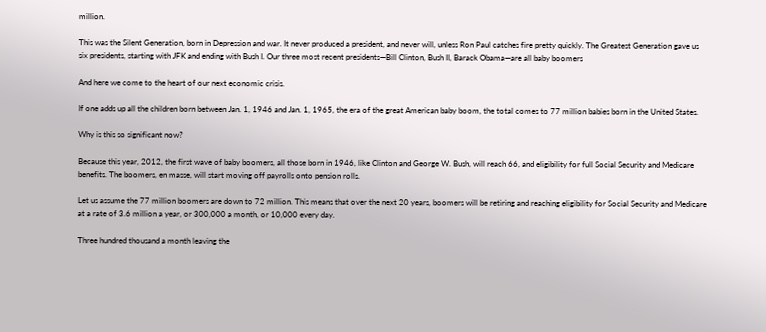million.

This was the Silent Generation, born in Depression and war. It never produced a president, and never will, unless Ron Paul catches fire pretty quickly. The Greatest Generation gave us six presidents, starting with JFK and ending with Bush I. Our three most recent presidents—Bill Clinton, Bush II, Barack Obama—are all baby boomers

And here we come to the heart of our next economic crisis.

If one adds up all the children born between Jan. 1, 1946 and Jan. 1, 1965, the era of the great American baby boom, the total comes to 77 million babies born in the United States.

Why is this so significant now?

Because this year, 2012, the first wave of baby boomers, all those born in 1946, like Clinton and George W. Bush, will reach 66, and eligibility for full Social Security and Medicare benefits. The boomers, en masse, will start moving off payrolls onto pension rolls.

Let us assume the 77 million boomers are down to 72 million. This means that over the next 20 years, boomers will be retiring and reaching eligibility for Social Security and Medicare at a rate of 3.6 million a year, or 300,000 a month, or 10,000 every day.

Three hundred thousand a month leaving the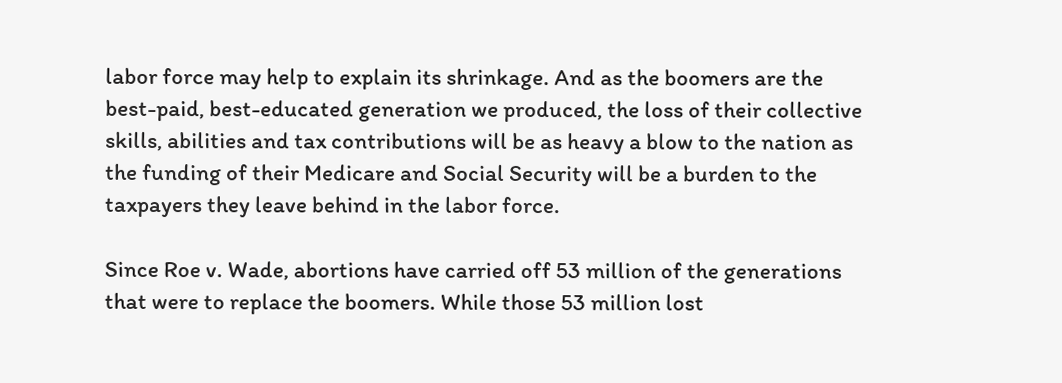labor force may help to explain its shrinkage. And as the boomers are the best-paid, best-educated generation we produced, the loss of their collective skills, abilities and tax contributions will be as heavy a blow to the nation as the funding of their Medicare and Social Security will be a burden to the taxpayers they leave behind in the labor force.

Since Roe v. Wade, abortions have carried off 53 million of the generations that were to replace the boomers. While those 53 million lost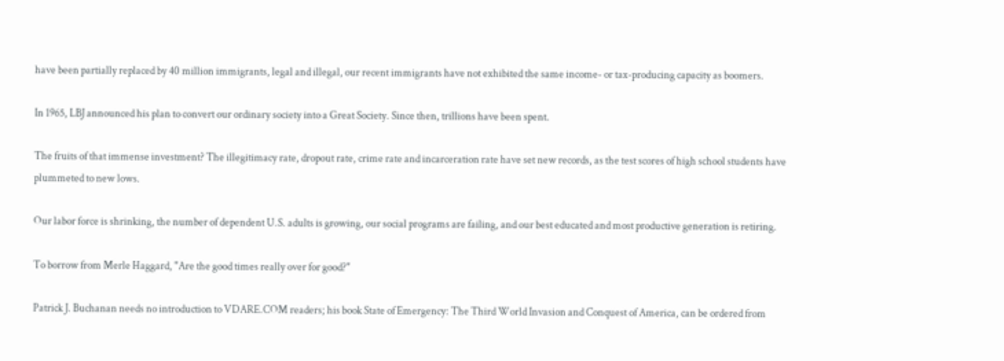have been partially replaced by 40 million immigrants, legal and illegal, our recent immigrants have not exhibited the same income- or tax-producing capacity as boomers.

In 1965, LBJ announced his plan to convert our ordinary society into a Great Society. Since then, trillions have been spent.

The fruits of that immense investment? The illegitimacy rate, dropout rate, crime rate and incarceration rate have set new records, as the test scores of high school students have plummeted to new lows.

Our labor force is shrinking, the number of dependent U.S. adults is growing, our social programs are failing, and our best educated and most productive generation is retiring.

To borrow from Merle Haggard, "Are the good times really over for good?"

Patrick J. Buchanan needs no introduction to VDARE.COM readers; his book State of Emergency: The Third World Invasion and Conquest of America, can be ordered from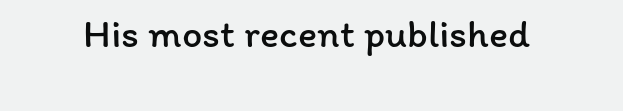His most recent published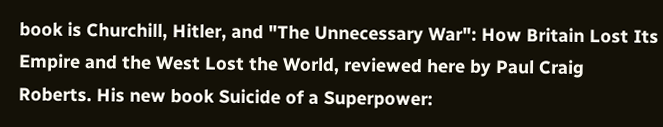book is Churchill, Hitler, and "The Unnecessary War": How Britain Lost Its Empire and the West Lost the World, reviewed here by Paul Craig Roberts. His new book Suicide of a Superpower: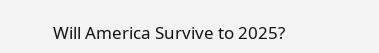Will America Survive to 2025?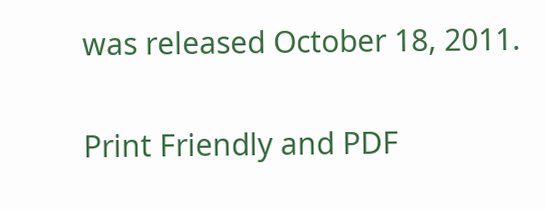was released October 18, 2011.

Print Friendly and PDF